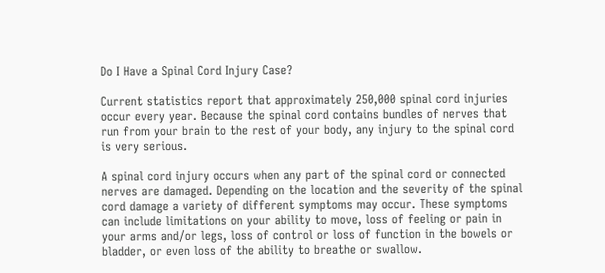Do I Have a Spinal Cord Injury Case?

Current statistics report that approximately 250,000 spinal cord injuries occur every year. Because the spinal cord contains bundles of nerves that run from your brain to the rest of your body, any injury to the spinal cord is very serious.

A spinal cord injury occurs when any part of the spinal cord or connected nerves are damaged. Depending on the location and the severity of the spinal cord damage a variety of different symptoms may occur. These symptoms can include limitations on your ability to move, loss of feeling or pain in your arms and/or legs, loss of control or loss of function in the bowels or bladder, or even loss of the ability to breathe or swallow.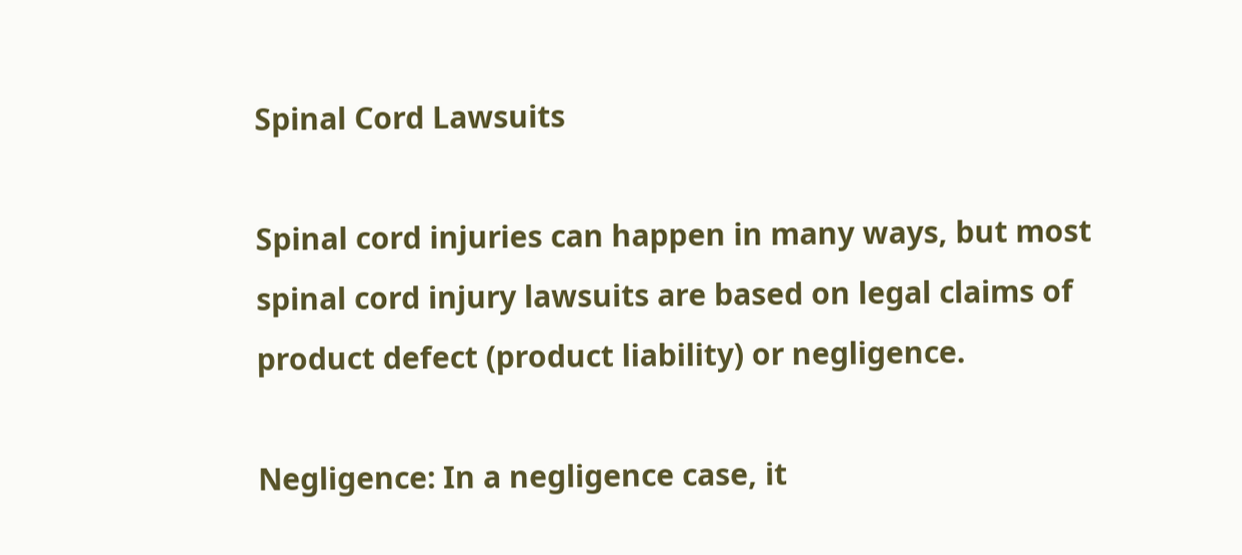Spinal Cord Lawsuits

Spinal cord injuries can happen in many ways, but most spinal cord injury lawsuits are based on legal claims of product defect (product liability) or negligence.

Negligence: In a negligence case, it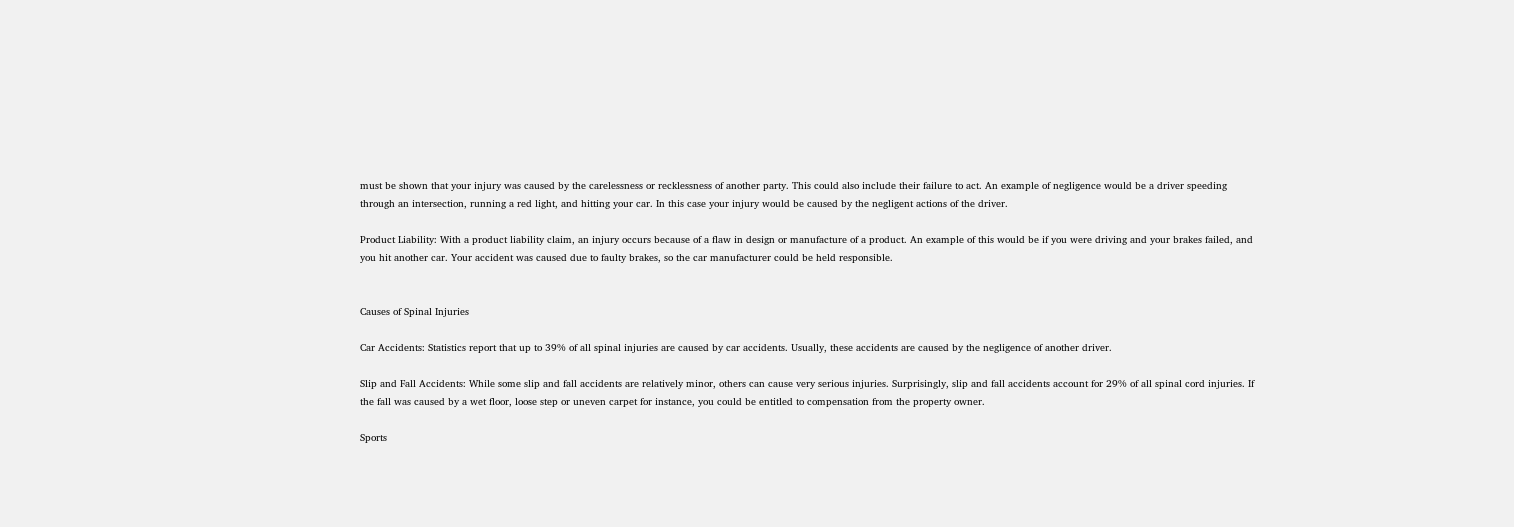must be shown that your injury was caused by the carelessness or recklessness of another party. This could also include their failure to act. An example of negligence would be a driver speeding through an intersection, running a red light, and hitting your car. In this case your injury would be caused by the negligent actions of the driver.

Product Liability: With a product liability claim, an injury occurs because of a flaw in design or manufacture of a product. An example of this would be if you were driving and your brakes failed, and you hit another car. Your accident was caused due to faulty brakes, so the car manufacturer could be held responsible.


Causes of Spinal Injuries

Car Accidents: Statistics report that up to 39% of all spinal injuries are caused by car accidents. Usually, these accidents are caused by the negligence of another driver.

Slip and Fall Accidents: While some slip and fall accidents are relatively minor, others can cause very serious injuries. Surprisingly, slip and fall accidents account for 29% of all spinal cord injuries. If the fall was caused by a wet floor, loose step or uneven carpet for instance, you could be entitled to compensation from the property owner.

Sports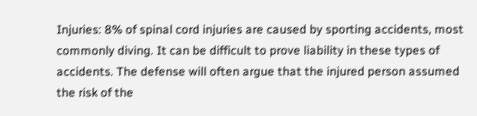Injuries: 8% of spinal cord injuries are caused by sporting accidents, most commonly diving. It can be difficult to prove liability in these types of accidents. The defense will often argue that the injured person assumed the risk of the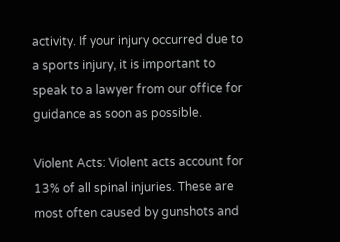activity. If your injury occurred due to a sports injury, it is important to speak to a lawyer from our office for guidance as soon as possible.

Violent Acts: Violent acts account for 13% of all spinal injuries. These are most often caused by gunshots and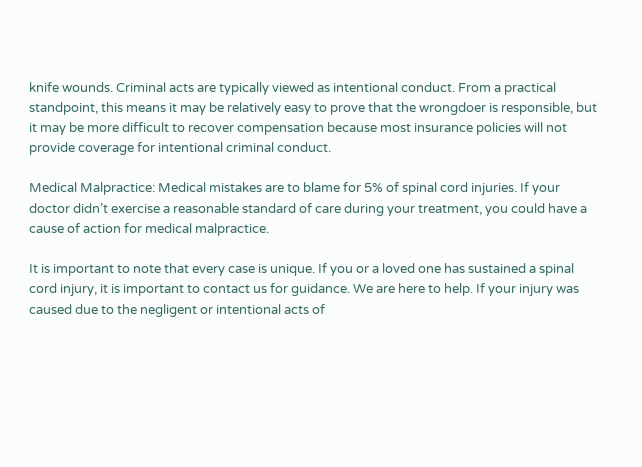knife wounds. Criminal acts are typically viewed as intentional conduct. From a practical standpoint, this means it may be relatively easy to prove that the wrongdoer is responsible, but it may be more difficult to recover compensation because most insurance policies will not provide coverage for intentional criminal conduct.

Medical Malpractice: Medical mistakes are to blame for 5% of spinal cord injuries. If your doctor didn’t exercise a reasonable standard of care during your treatment, you could have a cause of action for medical malpractice.

It is important to note that every case is unique. If you or a loved one has sustained a spinal cord injury, it is important to contact us for guidance. We are here to help. If your injury was caused due to the negligent or intentional acts of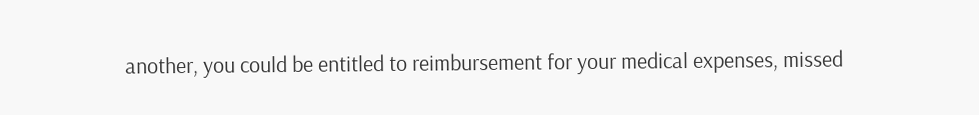another, you could be entitled to reimbursement for your medical expenses, missed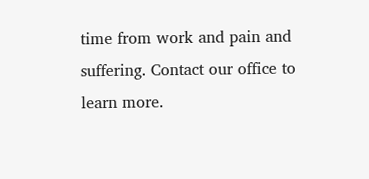time from work and pain and suffering. Contact our office to learn more.